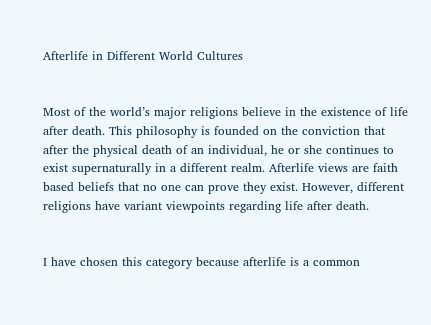Afterlife in Different World Cultures


Most of the world’s major religions believe in the existence of life after death. This philosophy is founded on the conviction that after the physical death of an individual, he or she continues to exist supernaturally in a different realm. Afterlife views are faith based beliefs that no one can prove they exist. However, different religions have variant viewpoints regarding life after death.


I have chosen this category because afterlife is a common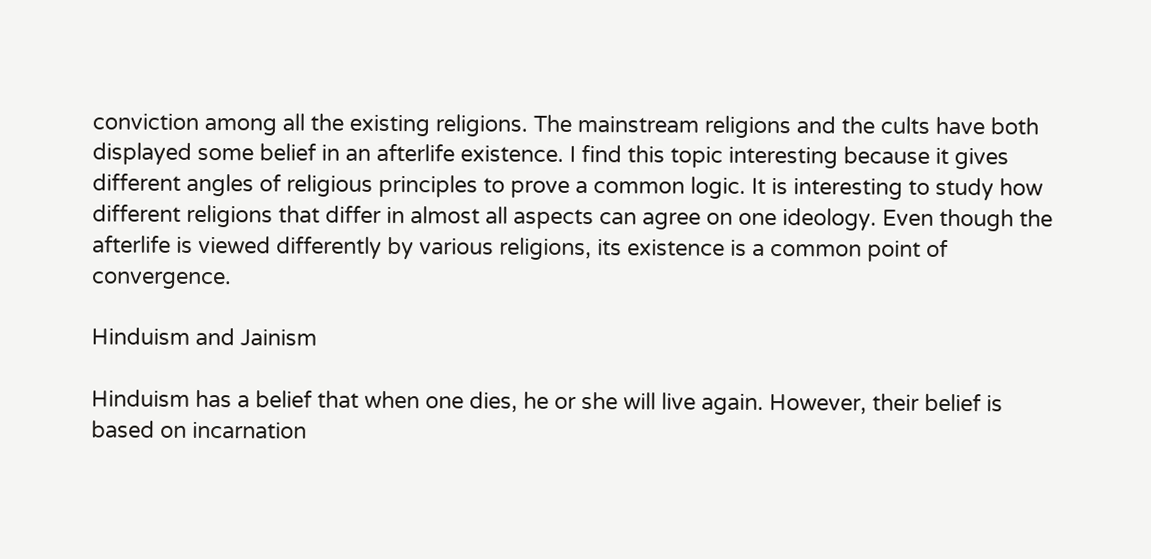conviction among all the existing religions. The mainstream religions and the cults have both displayed some belief in an afterlife existence. I find this topic interesting because it gives different angles of religious principles to prove a common logic. It is interesting to study how different religions that differ in almost all aspects can agree on one ideology. Even though the afterlife is viewed differently by various religions, its existence is a common point of convergence.

Hinduism and Jainism

Hinduism has a belief that when one dies, he or she will live again. However, their belief is based on incarnation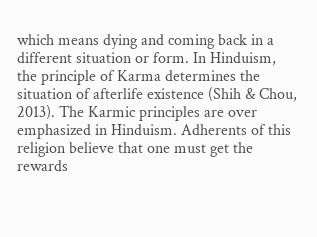which means dying and coming back in a different situation or form. In Hinduism, the principle of Karma determines the situation of afterlife existence (Shih & Chou, 2013). The Karmic principles are over emphasized in Hinduism. Adherents of this religion believe that one must get the rewards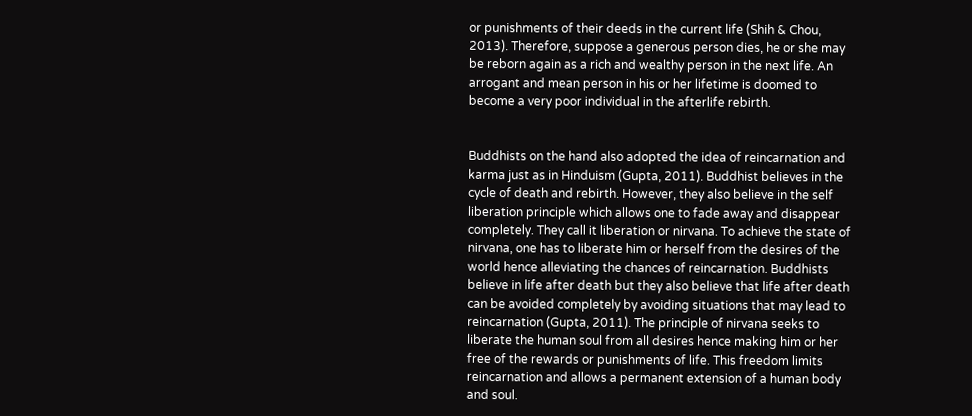or punishments of their deeds in the current life (Shih & Chou, 2013). Therefore, suppose a generous person dies, he or she may be reborn again as a rich and wealthy person in the next life. An arrogant and mean person in his or her lifetime is doomed to become a very poor individual in the afterlife rebirth.


Buddhists on the hand also adopted the idea of reincarnation and karma just as in Hinduism (Gupta, 2011). Buddhist believes in the cycle of death and rebirth. However, they also believe in the self liberation principle which allows one to fade away and disappear completely. They call it liberation or nirvana. To achieve the state of nirvana, one has to liberate him or herself from the desires of the world hence alleviating the chances of reincarnation. Buddhists believe in life after death but they also believe that life after death can be avoided completely by avoiding situations that may lead to reincarnation (Gupta, 2011). The principle of nirvana seeks to liberate the human soul from all desires hence making him or her free of the rewards or punishments of life. This freedom limits reincarnation and allows a permanent extension of a human body and soul.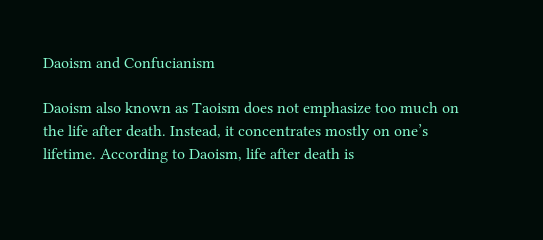Daoism and Confucianism

Daoism also known as Taoism does not emphasize too much on the life after death. Instead, it concentrates mostly on one’s lifetime. According to Daoism, life after death is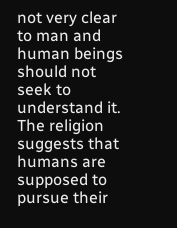not very clear to man and human beings should not seek to understand it. The religion suggests that humans are supposed to pursue their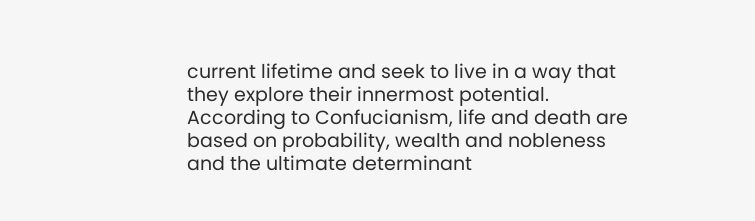current lifetime and seek to live in a way that they explore their innermost potential. According to Confucianism, life and death are based on probability, wealth and nobleness and the ultimate determinant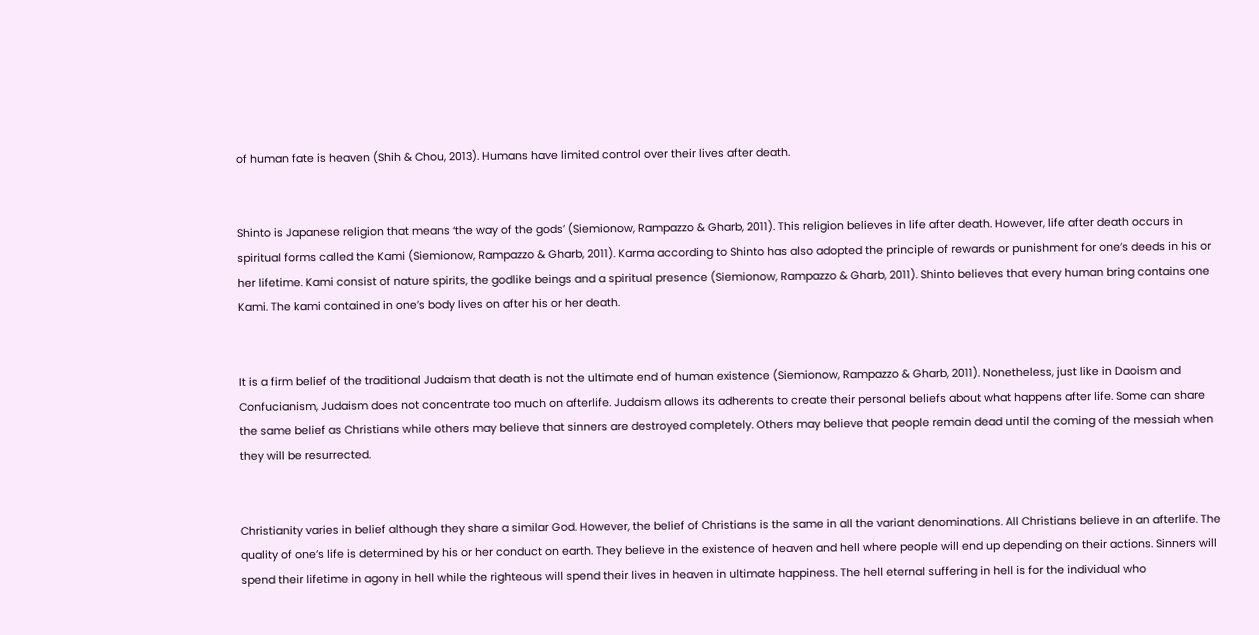of human fate is heaven (Shih & Chou, 2013). Humans have limited control over their lives after death.


Shinto is Japanese religion that means ‘the way of the gods’ (Siemionow, Rampazzo & Gharb, 2011). This religion believes in life after death. However, life after death occurs in spiritual forms called the Kami (Siemionow, Rampazzo & Gharb, 2011). Karma according to Shinto has also adopted the principle of rewards or punishment for one’s deeds in his or her lifetime. Kami consist of nature spirits, the godlike beings and a spiritual presence (Siemionow, Rampazzo & Gharb, 2011). Shinto believes that every human bring contains one Kami. The kami contained in one’s body lives on after his or her death.


It is a firm belief of the traditional Judaism that death is not the ultimate end of human existence (Siemionow, Rampazzo & Gharb, 2011). Nonetheless, just like in Daoism and Confucianism, Judaism does not concentrate too much on afterlife. Judaism allows its adherents to create their personal beliefs about what happens after life. Some can share the same belief as Christians while others may believe that sinners are destroyed completely. Others may believe that people remain dead until the coming of the messiah when they will be resurrected.


Christianity varies in belief although they share a similar God. However, the belief of Christians is the same in all the variant denominations. All Christians believe in an afterlife. The quality of one’s life is determined by his or her conduct on earth. They believe in the existence of heaven and hell where people will end up depending on their actions. Sinners will spend their lifetime in agony in hell while the righteous will spend their lives in heaven in ultimate happiness. The hell eternal suffering in hell is for the individual who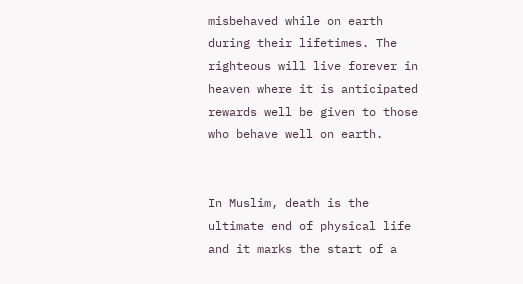misbehaved while on earth during their lifetimes. The righteous will live forever in heaven where it is anticipated rewards well be given to those who behave well on earth.


In Muslim, death is the ultimate end of physical life and it marks the start of a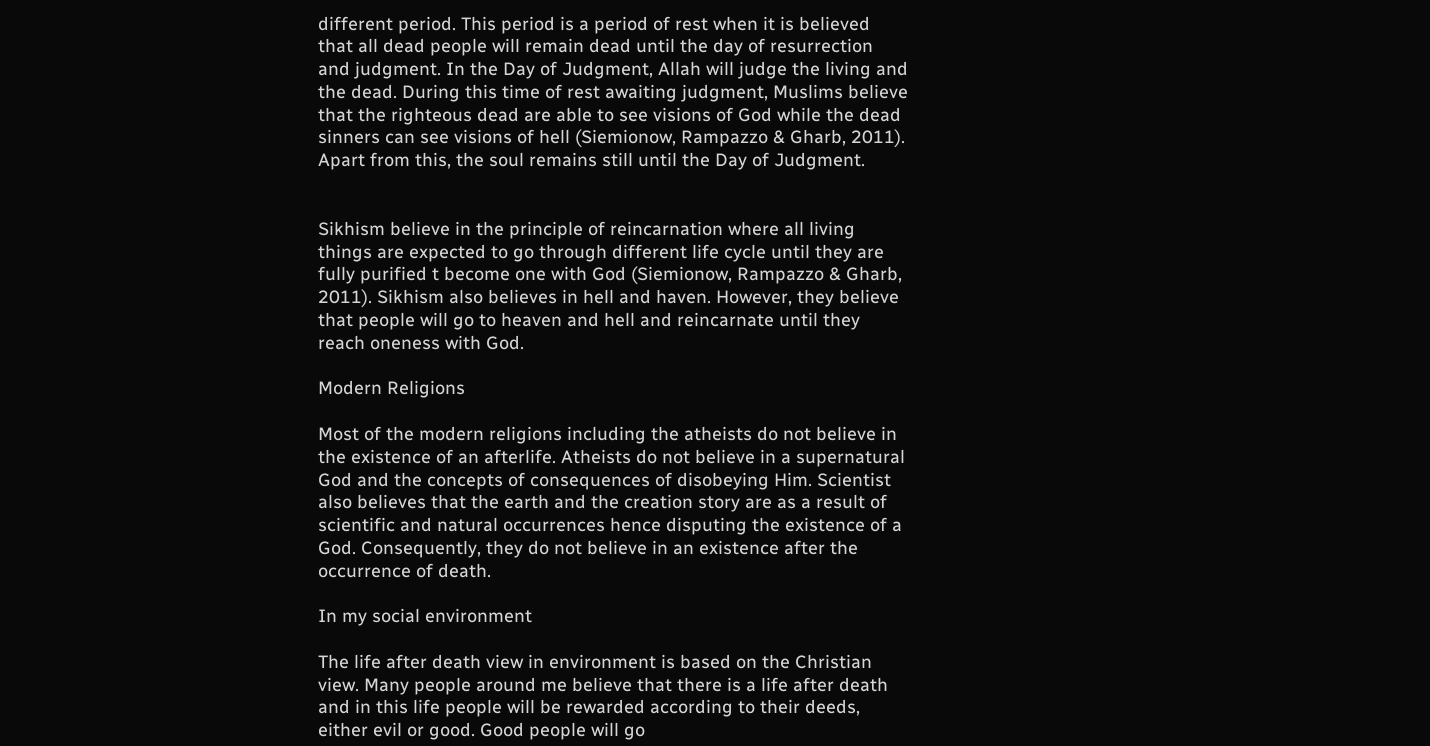different period. This period is a period of rest when it is believed that all dead people will remain dead until the day of resurrection and judgment. In the Day of Judgment, Allah will judge the living and the dead. During this time of rest awaiting judgment, Muslims believe that the righteous dead are able to see visions of God while the dead sinners can see visions of hell (Siemionow, Rampazzo & Gharb, 2011). Apart from this, the soul remains still until the Day of Judgment.


Sikhism believe in the principle of reincarnation where all living things are expected to go through different life cycle until they are fully purified t become one with God (Siemionow, Rampazzo & Gharb, 2011). Sikhism also believes in hell and haven. However, they believe that people will go to heaven and hell and reincarnate until they reach oneness with God.

Modern Religions

Most of the modern religions including the atheists do not believe in the existence of an afterlife. Atheists do not believe in a supernatural God and the concepts of consequences of disobeying Him. Scientist also believes that the earth and the creation story are as a result of scientific and natural occurrences hence disputing the existence of a God. Consequently, they do not believe in an existence after the occurrence of death.

In my social environment

The life after death view in environment is based on the Christian view. Many people around me believe that there is a life after death and in this life people will be rewarded according to their deeds, either evil or good. Good people will go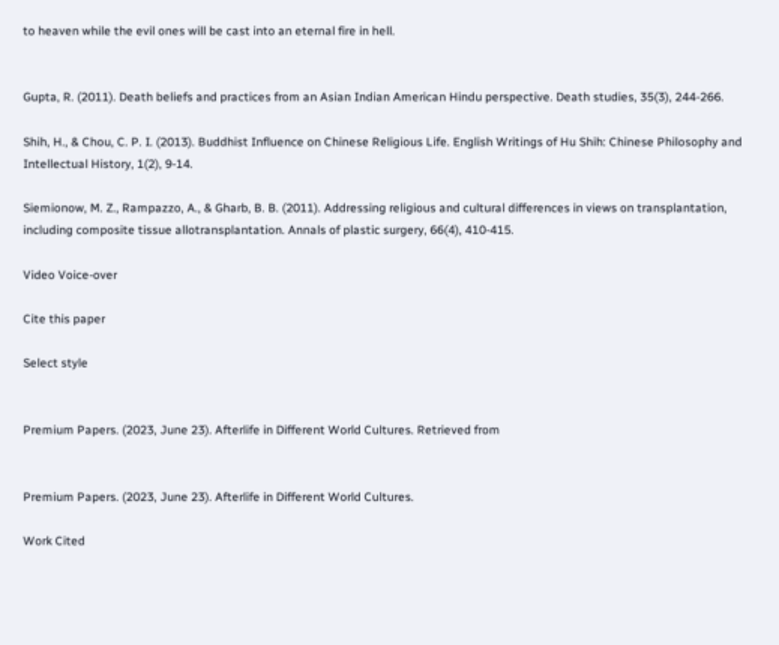to heaven while the evil ones will be cast into an eternal fire in hell.


Gupta, R. (2011). Death beliefs and practices from an Asian Indian American Hindu perspective. Death studies, 35(3), 244-266.

Shih, H., & Chou, C. P. I. (2013). Buddhist Influence on Chinese Religious Life. English Writings of Hu Shih: Chinese Philosophy and Intellectual History, 1(2), 9-14.

Siemionow, M. Z., Rampazzo, A., & Gharb, B. B. (2011). Addressing religious and cultural differences in views on transplantation, including composite tissue allotransplantation. Annals of plastic surgery, 66(4), 410-415.

Video Voice-over

Cite this paper

Select style


Premium Papers. (2023, June 23). Afterlife in Different World Cultures. Retrieved from


Premium Papers. (2023, June 23). Afterlife in Different World Cultures.

Work Cited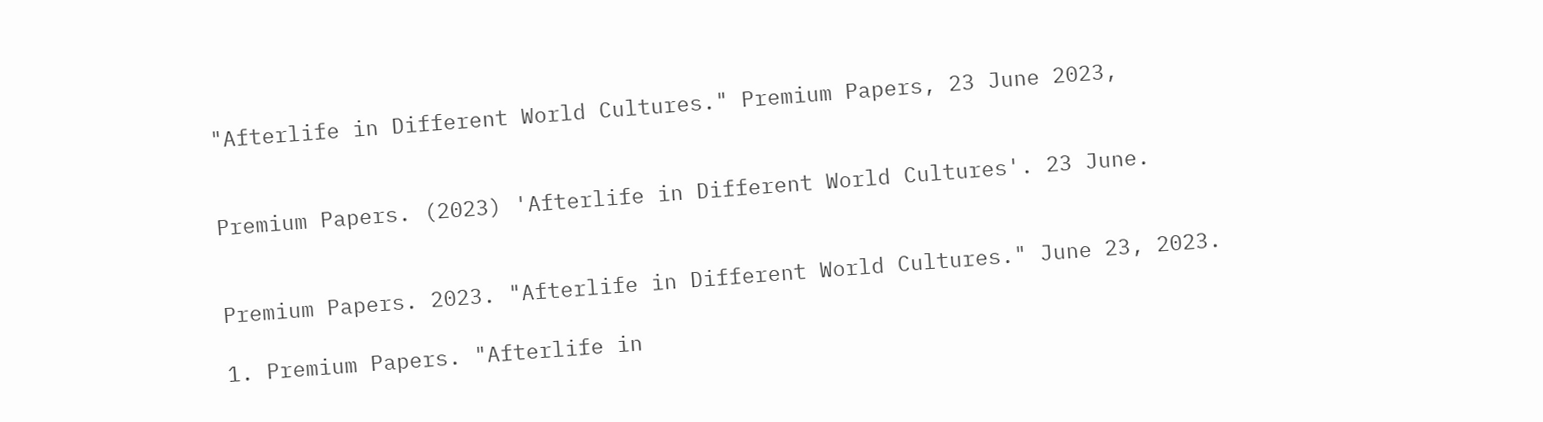"Afterlife in Different World Cultures." Premium Papers, 23 June 2023,


Premium Papers. (2023) 'Afterlife in Different World Cultures'. 23 June.


Premium Papers. 2023. "Afterlife in Different World Cultures." June 23, 2023.

1. Premium Papers. "Afterlife in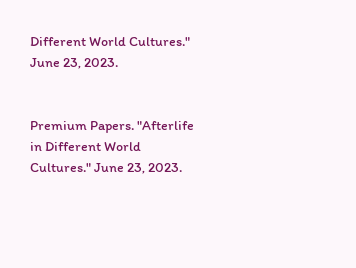Different World Cultures." June 23, 2023.


Premium Papers. "Afterlife in Different World Cultures." June 23, 2023.